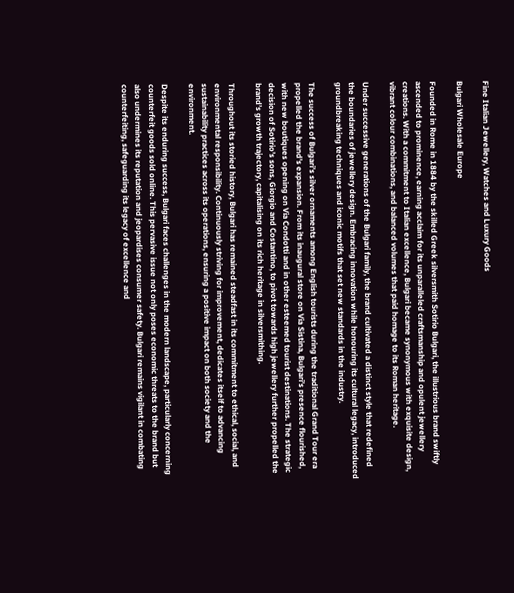Fine Italian Jewellery, Watches and Luxury Goods

Bulgari Wholesale Europe

Founded in Rome in 1884 by the skilled Greek silversmith Sotirio Bulgari, the illustrious brand swiftly ascended to prominence, earning acclaim for its unparalleled craftsmanship and opulent jewellery creations. With a commitment to Italian excellence, Bulgari became synonymous with exquisite design, vibrant colour combinations, and balanced volumes that paid homage to its Roman heritage.

Under successive generations of the Bulgari family, the brand cultivated a distinct style that redefined the boundaries of jewellery design. Embracing innovation while honouring its cultural legacy, introduced groundbreaking techniques and iconic motifs that set new standards in the industry.

The success of Bulgari’s silver ornaments among English tourists during the traditional Grand Tour era propelled the brand’s expansion. From its inaugural store on Via Sistina, Bulgari’s presence flourished, with new boutiques opening on Via Condotti and in other esteemed tourist destinations. The strategic decision of Sotirio’s sons, Giorgio and Costantino, to pivot towards high jewellery further propelled the brand’s growth trajectory, capitalising on its rich heritage in silversmithing.

Throughout its storied history, Bulgari has remained steadfast in its commitment to ethical, social, and environmental responsibility. Continuously striving for improvement, dedicates itself to advancing sustainability practices across its operations, ensuring a positive impact on both society and the environment.

Despite its enduring success, Bulgari faces challenges in the modern landscape, particularly concerning counterfeit goods sold online. This pervasive issue not only poses economic threats to the brand but also undermines its reputation and jeopardises consumer safety. Bulgari remains vigilant in combating counterfeiting, safeguarding its legacy of excellence and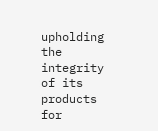upholding the integrity of its products for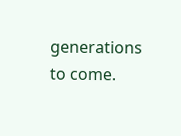generations to come.